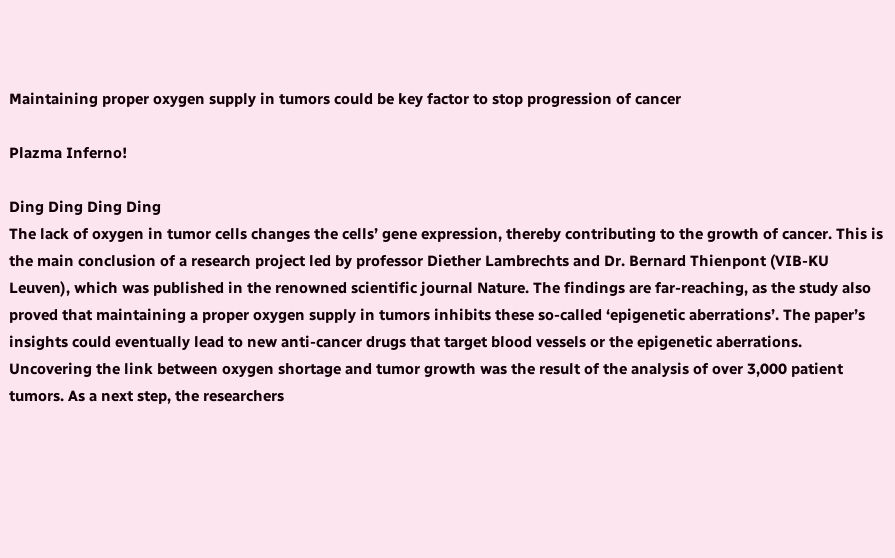Maintaining proper oxygen supply in tumors could be key factor to stop progression of cancer

Plazma Inferno!

Ding Ding Ding Ding
The lack of oxygen in tumor cells changes the cells’ gene expression, thereby contributing to the growth of cancer. This is the main conclusion of a research project led by professor Diether Lambrechts and Dr. Bernard Thienpont (VIB-KU Leuven), which was published in the renowned scientific journal Nature. The findings are far-reaching, as the study also proved that maintaining a proper oxygen supply in tumors inhibits these so-called ‘epigenetic aberrations’. The paper’s insights could eventually lead to new anti-cancer drugs that target blood vessels or the epigenetic aberrations.
Uncovering the link between oxygen shortage and tumor growth was the result of the analysis of over 3,000 patient tumors. As a next step, the researchers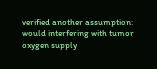verified another assumption: would interfering with tumor oxygen supply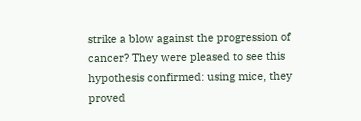strike a blow against the progression of cancer? They were pleased to see this hypothesis confirmed: using mice, they proved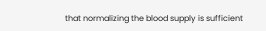that normalizing the blood supply is sufficient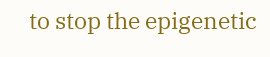to stop the epigenetic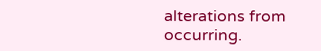alterations from occurring.